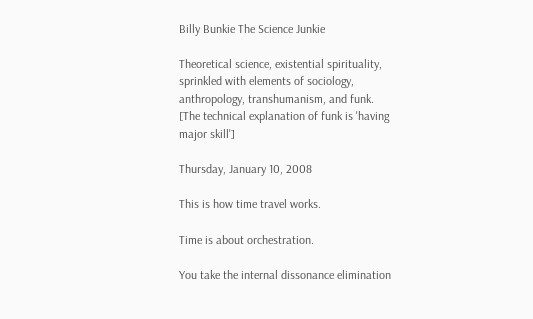Billy Bunkie The Science Junkie

Theoretical science, existential spirituality, sprinkled with elements of sociology, anthropology, transhumanism, and funk. [The technical explanation of funk is 'having major skill']

Thursday, January 10, 2008

This is how time travel works.

Time is about orchestration.

You take the internal dissonance elimination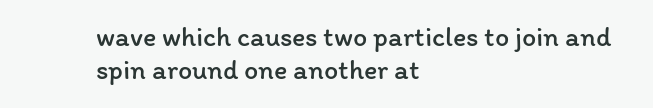wave which causes two particles to join and spin around one another at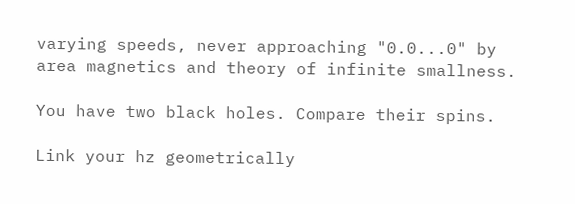varying speeds, never approaching "0.0...0" by area magnetics and theory of infinite smallness.

You have two black holes. Compare their spins.

Link your hz geometrically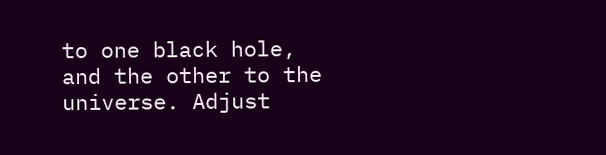to one black hole, and the other to the universe. Adjust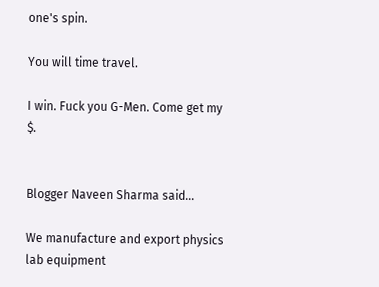one's spin.

You will time travel.

I win. Fuck you G-Men. Come get my $.


Blogger Naveen Sharma said...

We manufacture and export physics lab equipment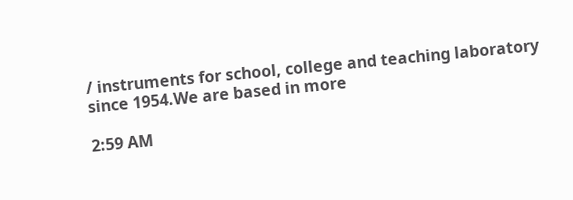/ instruments for school, college and teaching laboratory since 1954.We are based in more

2:59 AM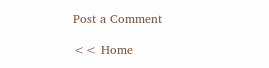Post a Comment

<< Home